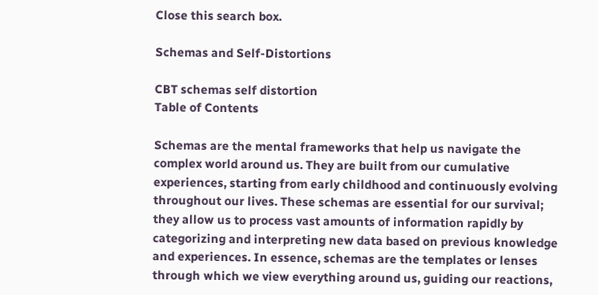Close this search box.

Schemas and Self-Distortions

CBT schemas self distortion
Table of Contents

Schemas are the mental frameworks that help us navigate the complex world around us. They are built from our cumulative experiences, starting from early childhood and continuously evolving throughout our lives. These schemas are essential for our survival; they allow us to process vast amounts of information rapidly by categorizing and interpreting new data based on previous knowledge and experiences. In essence, schemas are the templates or lenses through which we view everything around us, guiding our reactions,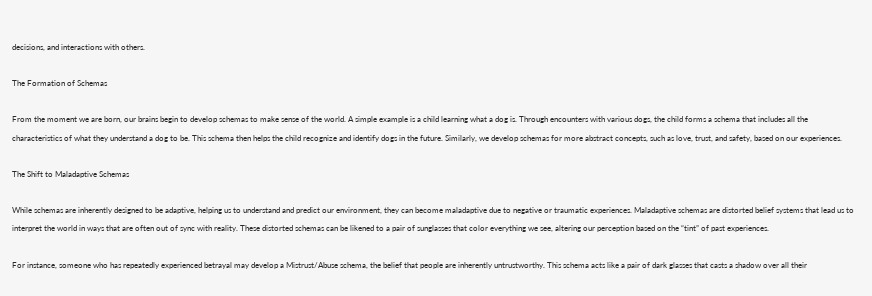decisions, and interactions with others.

The Formation of Schemas

From the moment we are born, our brains begin to develop schemas to make sense of the world. A simple example is a child learning what a dog is. Through encounters with various dogs, the child forms a schema that includes all the characteristics of what they understand a dog to be. This schema then helps the child recognize and identify dogs in the future. Similarly, we develop schemas for more abstract concepts, such as love, trust, and safety, based on our experiences.

The Shift to Maladaptive Schemas

While schemas are inherently designed to be adaptive, helping us to understand and predict our environment, they can become maladaptive due to negative or traumatic experiences. Maladaptive schemas are distorted belief systems that lead us to interpret the world in ways that are often out of sync with reality. These distorted schemas can be likened to a pair of sunglasses that color everything we see, altering our perception based on the “tint” of past experiences.

For instance, someone who has repeatedly experienced betrayal may develop a Mistrust/Abuse schema, the belief that people are inherently untrustworthy. This schema acts like a pair of dark glasses that casts a shadow over all their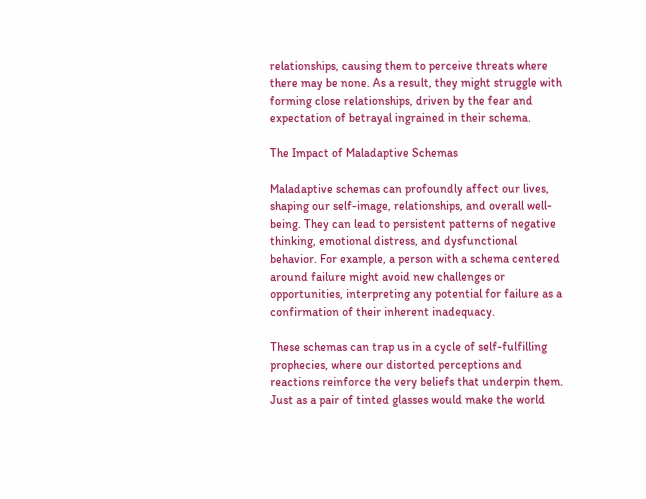relationships, causing them to perceive threats where there may be none. As a result, they might struggle with forming close relationships, driven by the fear and expectation of betrayal ingrained in their schema.

The Impact of Maladaptive Schemas

Maladaptive schemas can profoundly affect our lives, shaping our self-image, relationships, and overall well-being. They can lead to persistent patterns of negative thinking, emotional distress, and dysfunctional behavior. For example, a person with a schema centered around failure might avoid new challenges or opportunities, interpreting any potential for failure as a confirmation of their inherent inadequacy.

These schemas can trap us in a cycle of self-fulfilling prophecies, where our distorted perceptions and reactions reinforce the very beliefs that underpin them. Just as a pair of tinted glasses would make the world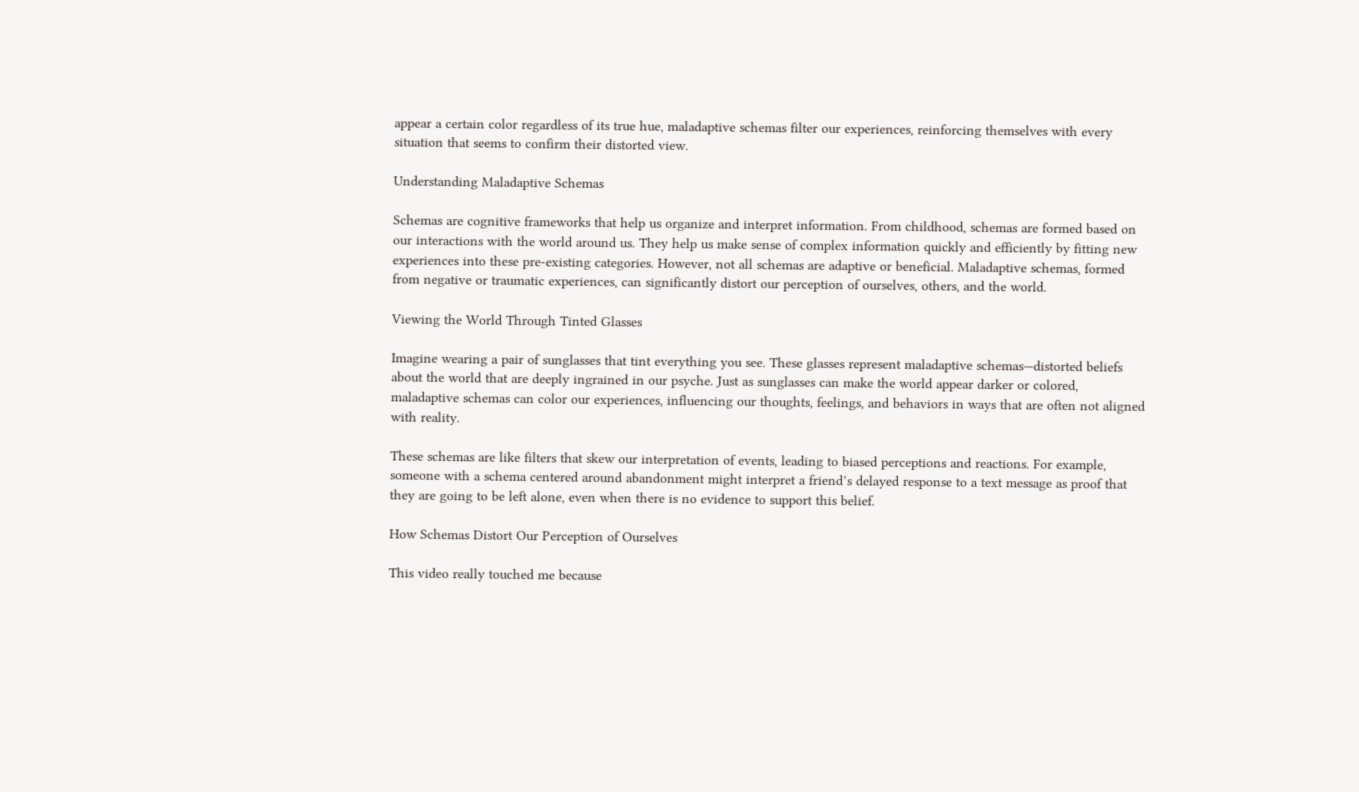appear a certain color regardless of its true hue, maladaptive schemas filter our experiences, reinforcing themselves with every situation that seems to confirm their distorted view.

Understanding Maladaptive Schemas

Schemas are cognitive frameworks that help us organize and interpret information. From childhood, schemas are formed based on our interactions with the world around us. They help us make sense of complex information quickly and efficiently by fitting new experiences into these pre-existing categories. However, not all schemas are adaptive or beneficial. Maladaptive schemas, formed from negative or traumatic experiences, can significantly distort our perception of ourselves, others, and the world.

Viewing the World Through Tinted Glasses

Imagine wearing a pair of sunglasses that tint everything you see. These glasses represent maladaptive schemas—distorted beliefs about the world that are deeply ingrained in our psyche. Just as sunglasses can make the world appear darker or colored, maladaptive schemas can color our experiences, influencing our thoughts, feelings, and behaviors in ways that are often not aligned with reality.

These schemas are like filters that skew our interpretation of events, leading to biased perceptions and reactions. For example, someone with a schema centered around abandonment might interpret a friend’s delayed response to a text message as proof that they are going to be left alone, even when there is no evidence to support this belief.

How Schemas Distort Our Perception of Ourselves

This video really touched me because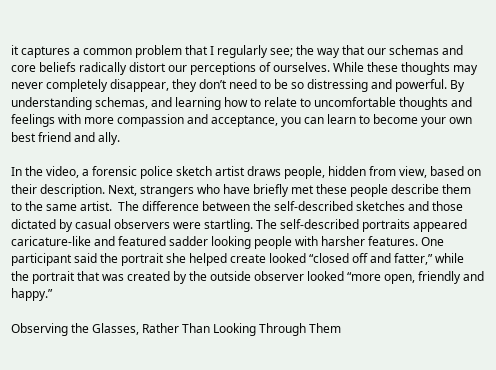it captures a common problem that I regularly see; the way that our schemas and core beliefs radically distort our perceptions of ourselves. While these thoughts may never completely disappear, they don’t need to be so distressing and powerful. By understanding schemas, and learning how to relate to uncomfortable thoughts and feelings with more compassion and acceptance, you can learn to become your own best friend and ally.

In the video, a forensic police sketch artist draws people, hidden from view, based on their description. Next, strangers who have briefly met these people describe them to the same artist.  The difference between the self-described sketches and those dictated by casual observers were startling. The self-described portraits appeared caricature-like and featured sadder looking people with harsher features. One participant said the portrait she helped create looked “closed off and fatter,” while the portrait that was created by the outside observer looked “more open, friendly and happy.”

Observing the Glasses, Rather Than Looking Through Them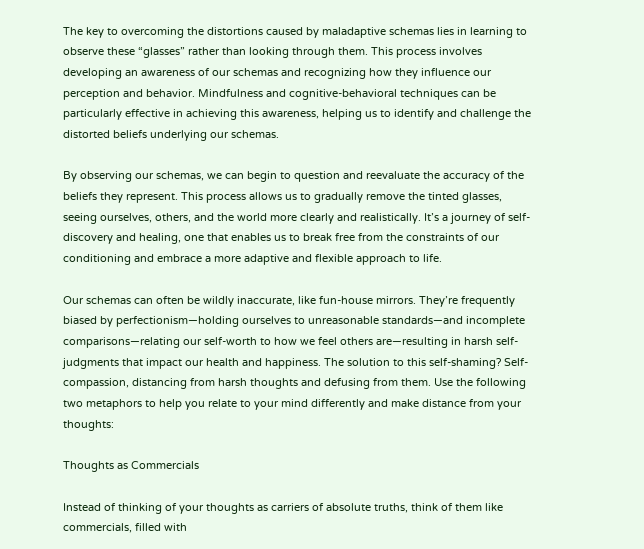The key to overcoming the distortions caused by maladaptive schemas lies in learning to observe these “glasses” rather than looking through them. This process involves developing an awareness of our schemas and recognizing how they influence our perception and behavior. Mindfulness and cognitive-behavioral techniques can be particularly effective in achieving this awareness, helping us to identify and challenge the distorted beliefs underlying our schemas.

By observing our schemas, we can begin to question and reevaluate the accuracy of the beliefs they represent. This process allows us to gradually remove the tinted glasses, seeing ourselves, others, and the world more clearly and realistically. It’s a journey of self-discovery and healing, one that enables us to break free from the constraints of our conditioning and embrace a more adaptive and flexible approach to life.

Our schemas can often be wildly inaccurate, like fun-house mirrors. They’re frequently biased by perfectionism—holding ourselves to unreasonable standards—and incomplete comparisons—relating our self-worth to how we feel others are—resulting in harsh self-judgments that impact our health and happiness. The solution to this self-shaming? Self-compassion, distancing from harsh thoughts and defusing from them. Use the following two metaphors to help you relate to your mind differently and make distance from your thoughts:

Thoughts as Commercials

Instead of thinking of your thoughts as carriers of absolute truths, think of them like commercials, filled with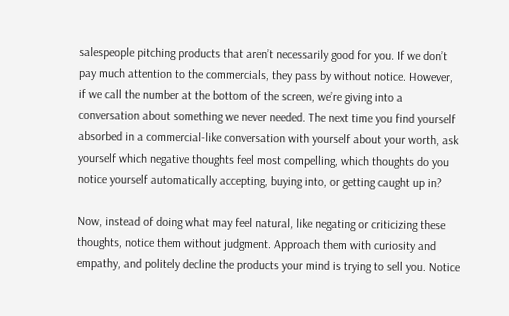salespeople pitching products that aren’t necessarily good for you. If we don’t pay much attention to the commercials, they pass by without notice. However, if we call the number at the bottom of the screen, we’re giving into a conversation about something we never needed. The next time you find yourself absorbed in a commercial-like conversation with yourself about your worth, ask yourself which negative thoughts feel most compelling, which thoughts do you notice yourself automatically accepting, buying into, or getting caught up in?

Now, instead of doing what may feel natural, like negating or criticizing these thoughts, notice them without judgment. Approach them with curiosity and empathy, and politely decline the products your mind is trying to sell you. Notice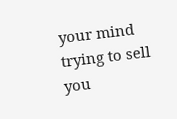your mind trying to sell you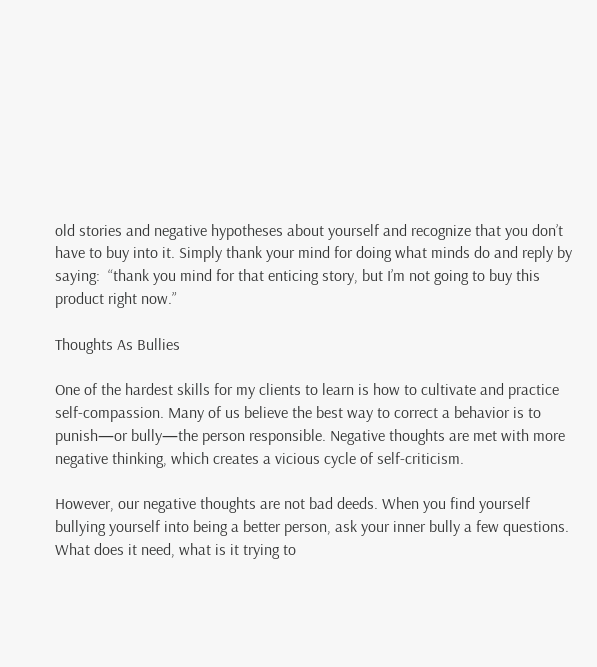old stories and negative hypotheses about yourself and recognize that you don’t have to buy into it. Simply thank your mind for doing what minds do and reply by saying:  “thank you mind for that enticing story, but I’m not going to buy this product right now.”

Thoughts As Bullies

One of the hardest skills for my clients to learn is how to cultivate and practice self-compassion. Many of us believe the best way to correct a behavior is to punish—or bully—the person responsible. Negative thoughts are met with more negative thinking, which creates a vicious cycle of self-criticism.

However, our negative thoughts are not bad deeds. When you find yourself bullying yourself into being a better person, ask your inner bully a few questions. What does it need, what is it trying to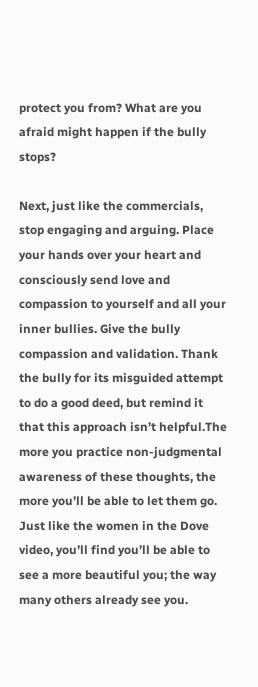protect you from? What are you afraid might happen if the bully stops?

Next, just like the commercials, stop engaging and arguing. Place your hands over your heart and consciously send love and compassion to yourself and all your inner bullies. Give the bully compassion and validation. Thank the bully for its misguided attempt to do a good deed, but remind it that this approach isn’t helpful.The more you practice non-judgmental awareness of these thoughts, the more you’ll be able to let them go. Just like the women in the Dove video, you’ll find you’ll be able to see a more beautiful you; the way many others already see you.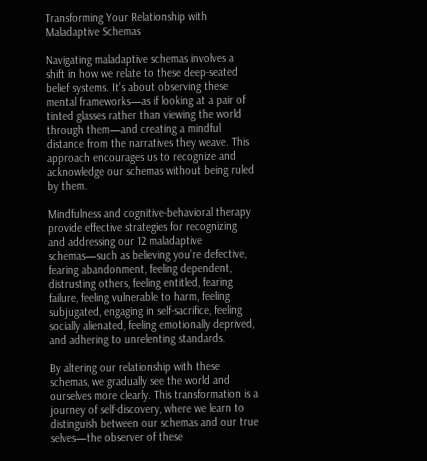Transforming Your Relationship with Maladaptive Schemas

Navigating maladaptive schemas involves a shift in how we relate to these deep-seated belief systems. It’s about observing these mental frameworks—as if looking at a pair of tinted glasses rather than viewing the world through them—and creating a mindful distance from the narratives they weave. This approach encourages us to recognize and acknowledge our schemas without being ruled by them.

Mindfulness and cognitive-behavioral therapy provide effective strategies for recognizing and addressing our 12 maladaptive schemas—such as believing you’re defective, fearing abandonment, feeling dependent, distrusting others, feeling entitled, fearing failure, feeling vulnerable to harm, feeling subjugated, engaging in self-sacrifice, feeling socially alienated, feeling emotionally deprived, and adhering to unrelenting standards.

By altering our relationship with these schemas, we gradually see the world and ourselves more clearly. This transformation is a journey of self-discovery, where we learn to distinguish between our schemas and our true selves—the observer of these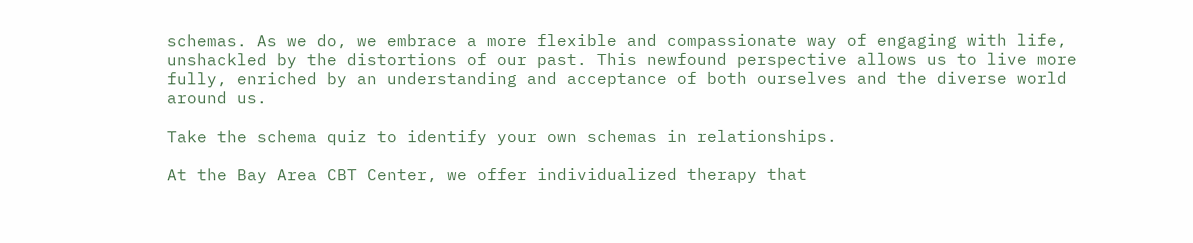schemas. As we do, we embrace a more flexible and compassionate way of engaging with life, unshackled by the distortions of our past. This newfound perspective allows us to live more fully, enriched by an understanding and acceptance of both ourselves and the diverse world around us.

Take the schema quiz to identify your own schemas in relationships.

At the Bay Area CBT Center, we offer individualized therapy that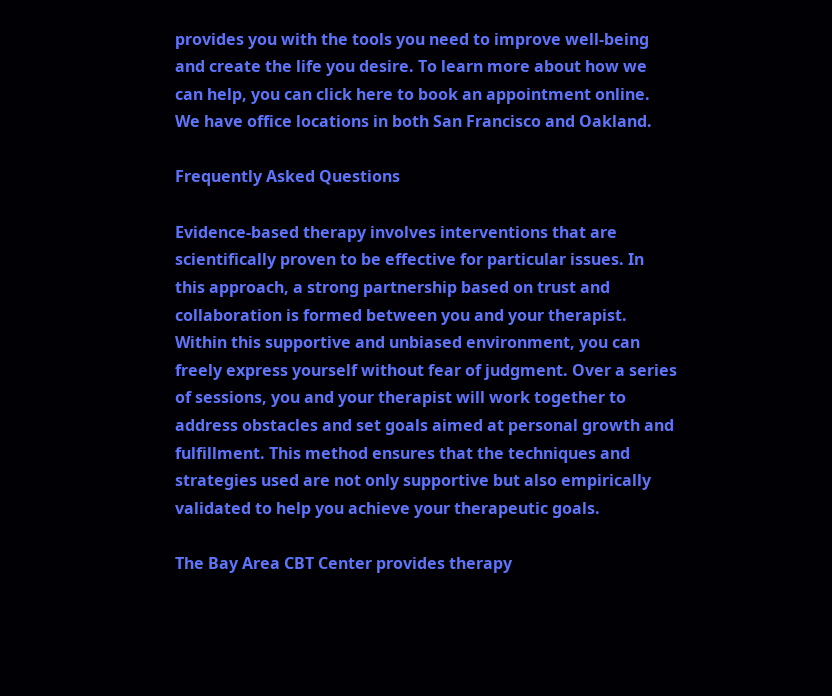provides you with the tools you need to improve well-being and create the life you desire. To learn more about how we can help, you can click here to book an appointment online. We have office locations in both San Francisco and Oakland.

Frequently Asked Questions

Evidence-based therapy involves interventions that are scientifically proven to be effective for particular issues. In this approach, a strong partnership based on trust and collaboration is formed between you and your therapist. Within this supportive and unbiased environment, you can freely express yourself without fear of judgment. Over a series of sessions, you and your therapist will work together to address obstacles and set goals aimed at personal growth and fulfillment. This method ensures that the techniques and strategies used are not only supportive but also empirically validated to help you achieve your therapeutic goals.

The Bay Area CBT Center provides therapy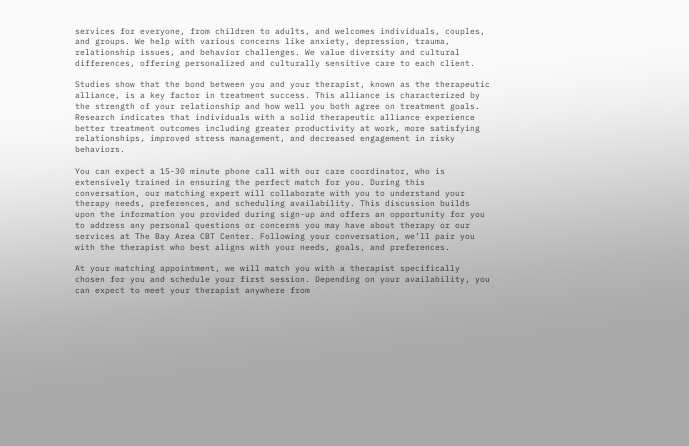services for everyone, from children to adults, and welcomes individuals, couples, and groups. We help with various concerns like anxiety, depression, trauma, relationship issues, and behavior challenges. We value diversity and cultural differences, offering personalized and culturally sensitive care to each client.

Studies show that the bond between you and your therapist, known as the therapeutic alliance, is a key factor in treatment success. This alliance is characterized by the strength of your relationship and how well you both agree on treatment goals. Research indicates that individuals with a solid therapeutic alliance experience better treatment outcomes including greater productivity at work, more satisfying relationships, improved stress management, and decreased engagement in risky behaviors.

You can expect a 15-30 minute phone call with our care coordinator, who is extensively trained in ensuring the perfect match for you. During this conversation, our matching expert will collaborate with you to understand your therapy needs, preferences, and scheduling availability. This discussion builds upon the information you provided during sign-up and offers an opportunity for you to address any personal questions or concerns you may have about therapy or our services at The Bay Area CBT Center. Following your conversation, we’ll pair you with the therapist who best aligns with your needs, goals, and preferences.

At your matching appointment, we will match you with a therapist specifically chosen for you and schedule your first session. Depending on your availability, you can expect to meet your therapist anywhere from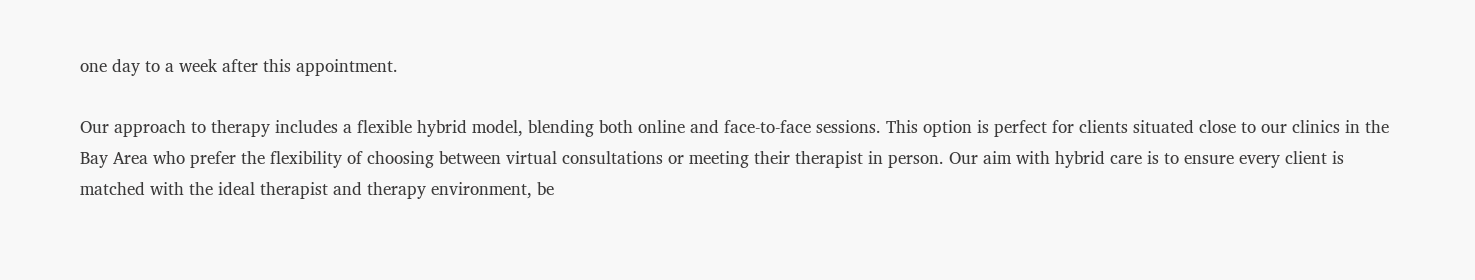one day to a week after this appointment.

Our approach to therapy includes a flexible hybrid model, blending both online and face-to-face sessions. This option is perfect for clients situated close to our clinics in the Bay Area who prefer the flexibility of choosing between virtual consultations or meeting their therapist in person. Our aim with hybrid care is to ensure every client is matched with the ideal therapist and therapy environment, be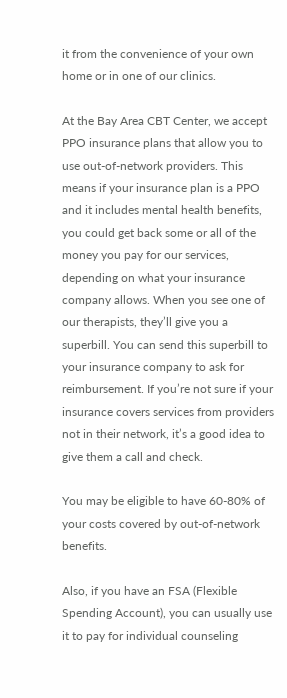it from the convenience of your own home or in one of our clinics.

At the Bay Area CBT Center, we accept PPO insurance plans that allow you to use out-of-network providers. This means if your insurance plan is a PPO and it includes mental health benefits, you could get back some or all of the money you pay for our services, depending on what your insurance company allows. When you see one of our therapists, they’ll give you a superbill. You can send this superbill to your insurance company to ask for reimbursement. If you’re not sure if your insurance covers services from providers not in their network, it’s a good idea to give them a call and check.

You may be eligible to have 60-80% of your costs covered by out-of-network benefits.

Also, if you have an FSA (Flexible Spending Account), you can usually use it to pay for individual counseling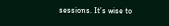sessions. It’s wise to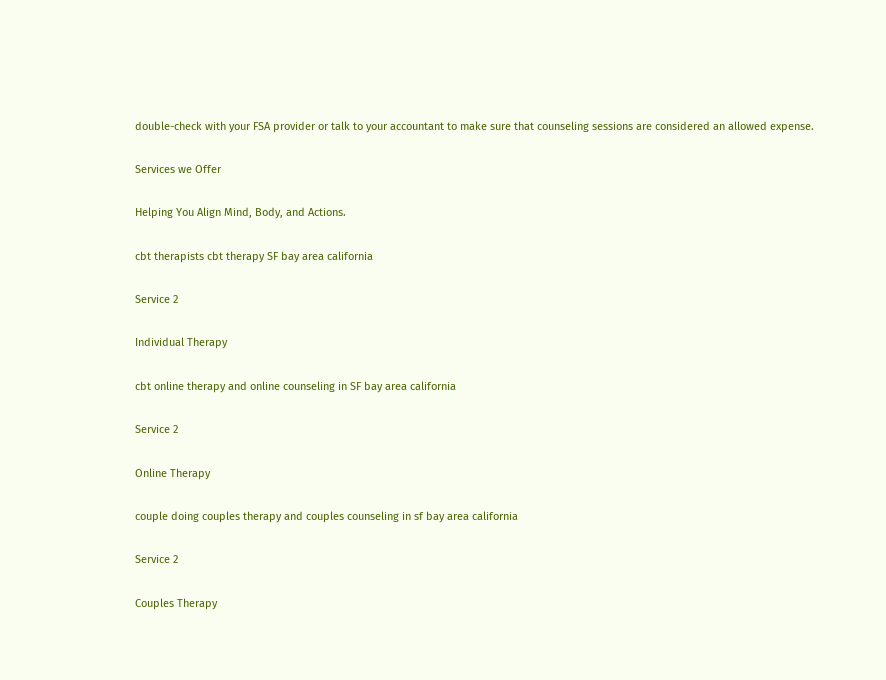double-check with your FSA provider or talk to your accountant to make sure that counseling sessions are considered an allowed expense.

Services we Offer

Helping You Align Mind, Body, and Actions.

cbt therapists cbt therapy SF bay area california

Service 2

Individual Therapy

cbt online therapy and online counseling in SF bay area california

Service 2

Online Therapy

couple doing couples therapy and couples counseling in sf bay area california

Service 2

Couples Therapy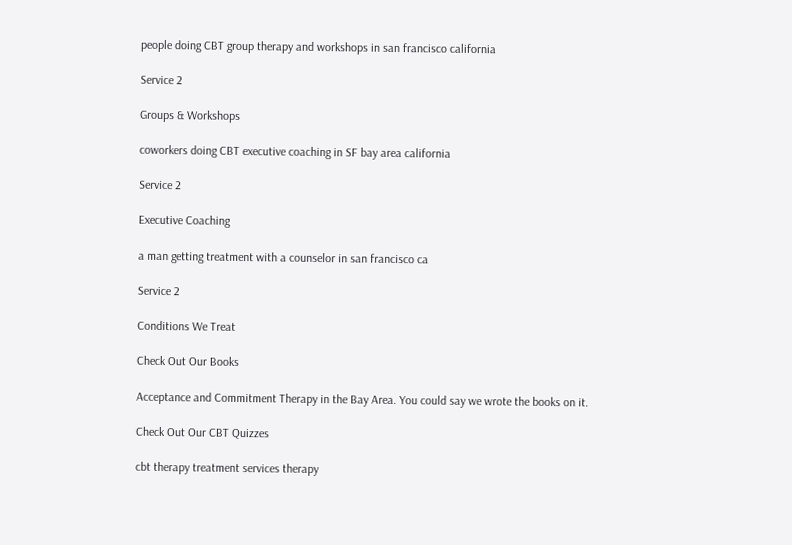people doing CBT group therapy and workshops in san francisco california

Service 2

Groups & Workshops

coworkers doing CBT executive coaching in SF bay area california

Service 2

Executive Coaching

a man getting treatment with a counselor in san francisco ca

Service 2

Conditions We Treat

Check Out Our Books

Acceptance and Commitment Therapy in the Bay Area. You could say we wrote the books on it.

Check Out Our CBT Quizzes

cbt therapy treatment services therapy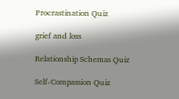Procrastination Quiz

grief and loss

Relationship Schemas Quiz

Self-Compassion Quiz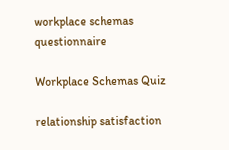workplace schemas questionnaire

Workplace Schemas Quiz

relationship satisfaction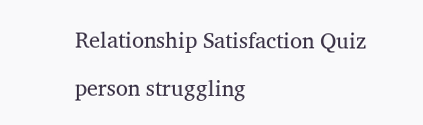Relationship Satisfaction Quiz

person struggling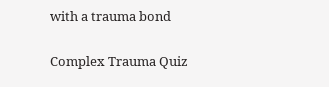with a trauma bond

Complex Trauma Quiz